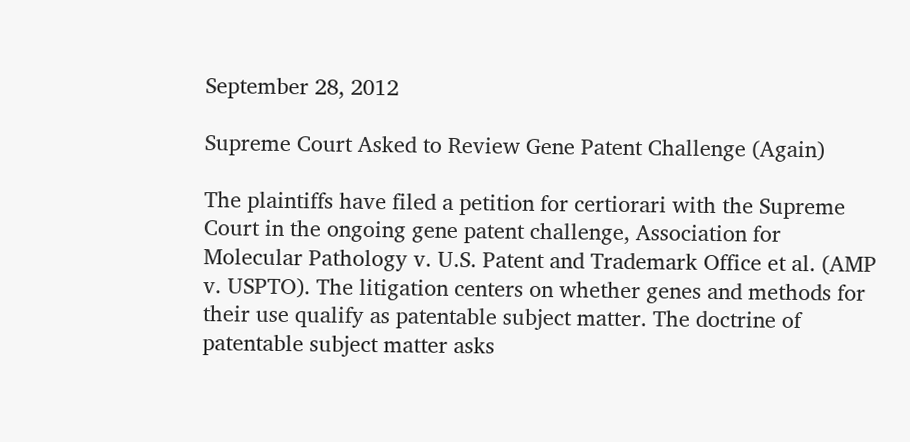September 28, 2012

Supreme Court Asked to Review Gene Patent Challenge (Again)

The plaintiffs have filed a petition for certiorari with the Supreme Court in the ongoing gene patent challenge, Association for Molecular Pathology v. U.S. Patent and Trademark Office et al. (AMP v. USPTO). The litigation centers on whether genes and methods for their use qualify as patentable subject matter. The doctrine of patentable subject matter asks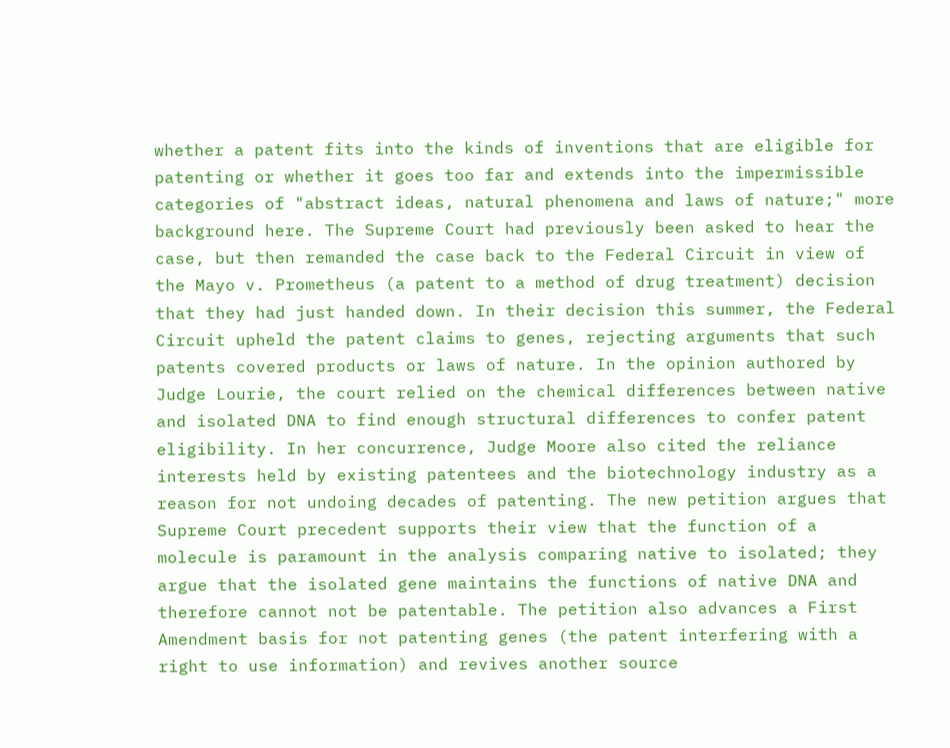whether a patent fits into the kinds of inventions that are eligible for patenting or whether it goes too far and extends into the impermissible categories of "abstract ideas, natural phenomena and laws of nature;" more background here. The Supreme Court had previously been asked to hear the case, but then remanded the case back to the Federal Circuit in view of the Mayo v. Prometheus (a patent to a method of drug treatment) decision that they had just handed down. In their decision this summer, the Federal Circuit upheld the patent claims to genes, rejecting arguments that such patents covered products or laws of nature. In the opinion authored by Judge Lourie, the court relied on the chemical differences between native and isolated DNA to find enough structural differences to confer patent eligibility. In her concurrence, Judge Moore also cited the reliance interests held by existing patentees and the biotechnology industry as a reason for not undoing decades of patenting. The new petition argues that Supreme Court precedent supports their view that the function of a molecule is paramount in the analysis comparing native to isolated; they argue that the isolated gene maintains the functions of native DNA and therefore cannot not be patentable. The petition also advances a First Amendment basis for not patenting genes (the patent interfering with a right to use information) and revives another source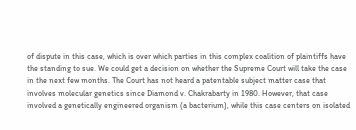of dispute in this case, which is over which parties in this complex coalition of plaintiffs have the standing to sue. We could get a decision on whether the Supreme Court will take the case in the next few months. The Court has not heard a patentable subject matter case that involves molecular genetics since Diamond v. Chakrabarty in 1980. However, that case involved a genetically engineered organism (a bacterium), while this case centers on isolated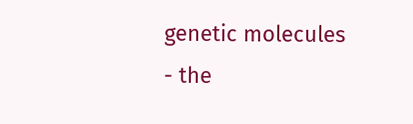genetic molecules - the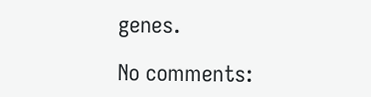genes.

No comments: